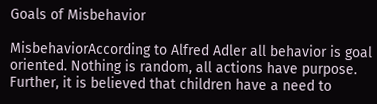Goals of Misbehavior

MisbehaviorAccording to Alfred Adler all behavior is goal oriented. Nothing is random, all actions have purpose. Further, it is believed that children have a need to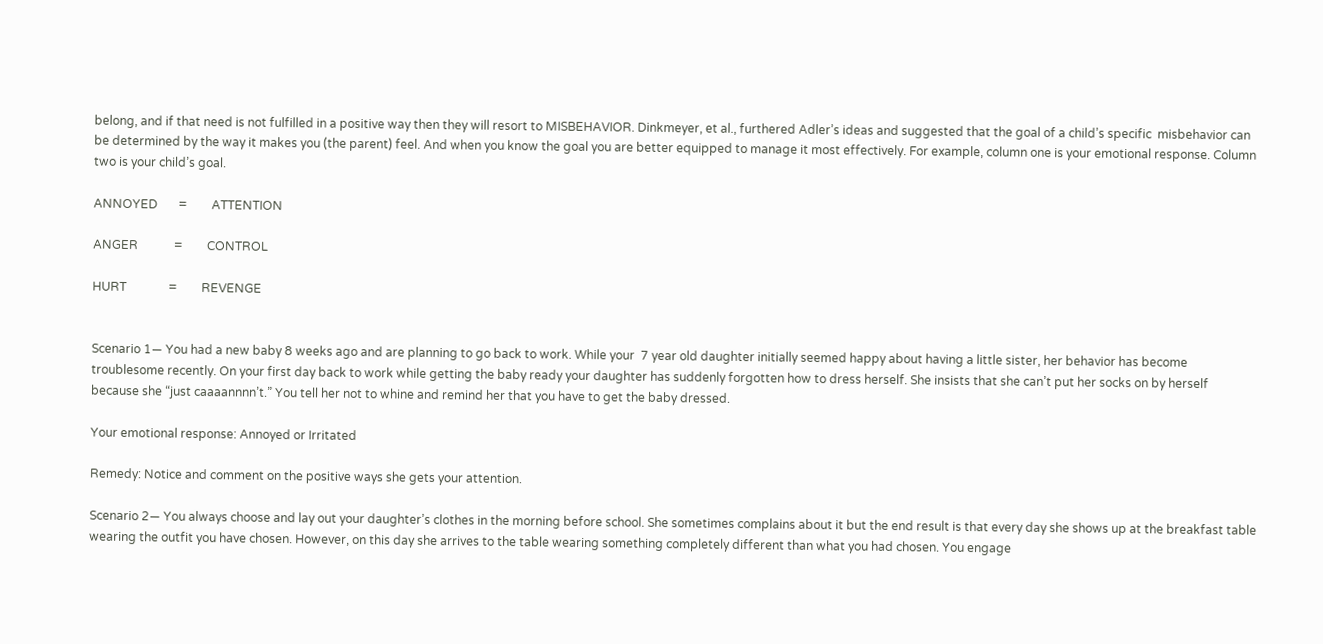belong, and if that need is not fulfilled in a positive way then they will resort to MISBEHAVIOR. Dinkmeyer, et al., furthered Adler’s ideas and suggested that the goal of a child’s specific  misbehavior can be determined by the way it makes you (the parent) feel. And when you know the goal you are better equipped to manage it most effectively. For example, column one is your emotional response. Column two is your child’s goal.

ANNOYED       =        ATTENTION

ANGER            =        CONTROL

HURT              =        REVENGE


Scenario 1— You had a new baby 8 weeks ago and are planning to go back to work. While your  7 year old daughter initially seemed happy about having a little sister, her behavior has become troublesome recently. On your first day back to work while getting the baby ready your daughter has suddenly forgotten how to dress herself. She insists that she can’t put her socks on by herself because she “just caaaannnn’t.” You tell her not to whine and remind her that you have to get the baby dressed.

Your emotional response: Annoyed or Irritated

Remedy: Notice and comment on the positive ways she gets your attention.

Scenario 2— You always choose and lay out your daughter’s clothes in the morning before school. She sometimes complains about it but the end result is that every day she shows up at the breakfast table wearing the outfit you have chosen. However, on this day she arrives to the table wearing something completely different than what you had chosen. You engage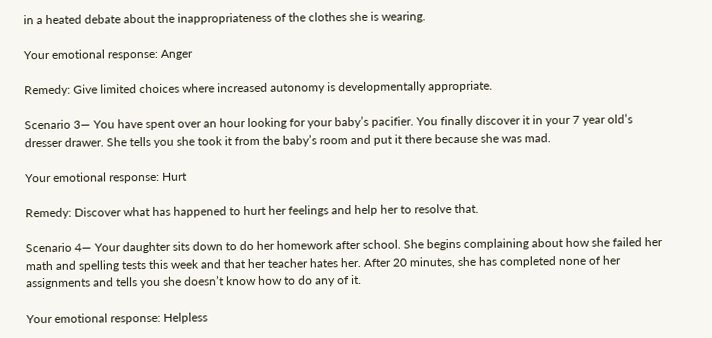in a heated debate about the inappropriateness of the clothes she is wearing.

Your emotional response: Anger

Remedy: Give limited choices where increased autonomy is developmentally appropriate.

Scenario 3— You have spent over an hour looking for your baby’s pacifier. You finally discover it in your 7 year old’s dresser drawer. She tells you she took it from the baby’s room and put it there because she was mad.

Your emotional response: Hurt

Remedy: Discover what has happened to hurt her feelings and help her to resolve that.

Scenario 4— Your daughter sits down to do her homework after school. She begins complaining about how she failed her math and spelling tests this week and that her teacher hates her. After 20 minutes, she has completed none of her assignments and tells you she doesn’t know how to do any of it.

Your emotional response: Helpless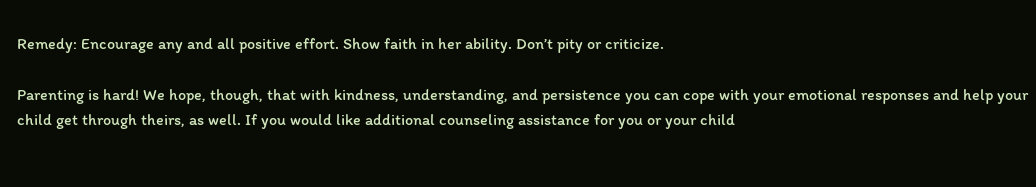Remedy: Encourage any and all positive effort. Show faith in her ability. Don’t pity or criticize.

Parenting is hard! We hope, though, that with kindness, understanding, and persistence you can cope with your emotional responses and help your child get through theirs, as well. If you would like additional counseling assistance for you or your child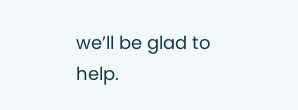we’ll be glad to help.